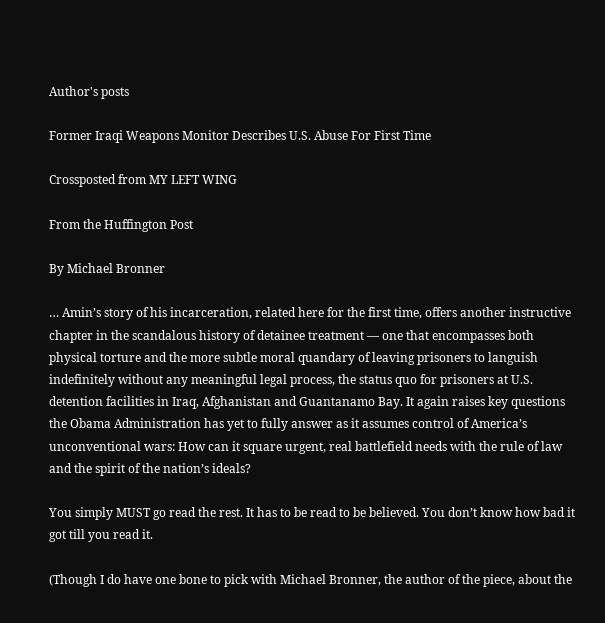Author's posts

Former Iraqi Weapons Monitor Describes U.S. Abuse For First Time

Crossposted from MY LEFT WING

From the Huffington Post

By Michael Bronner

… Amin’s story of his incarceration, related here for the first time, offers another instructive chapter in the scandalous history of detainee treatment — one that encompasses both physical torture and the more subtle moral quandary of leaving prisoners to languish indefinitely without any meaningful legal process, the status quo for prisoners at U.S. detention facilities in Iraq, Afghanistan and Guantanamo Bay. It again raises key questions the Obama Administration has yet to fully answer as it assumes control of America’s unconventional wars: How can it square urgent, real battlefield needs with the rule of law and the spirit of the nation’s ideals?

You simply MUST go read the rest. It has to be read to be believed. You don’t know how bad it got till you read it.

(Though I do have one bone to pick with Michael Bronner, the author of the piece, about the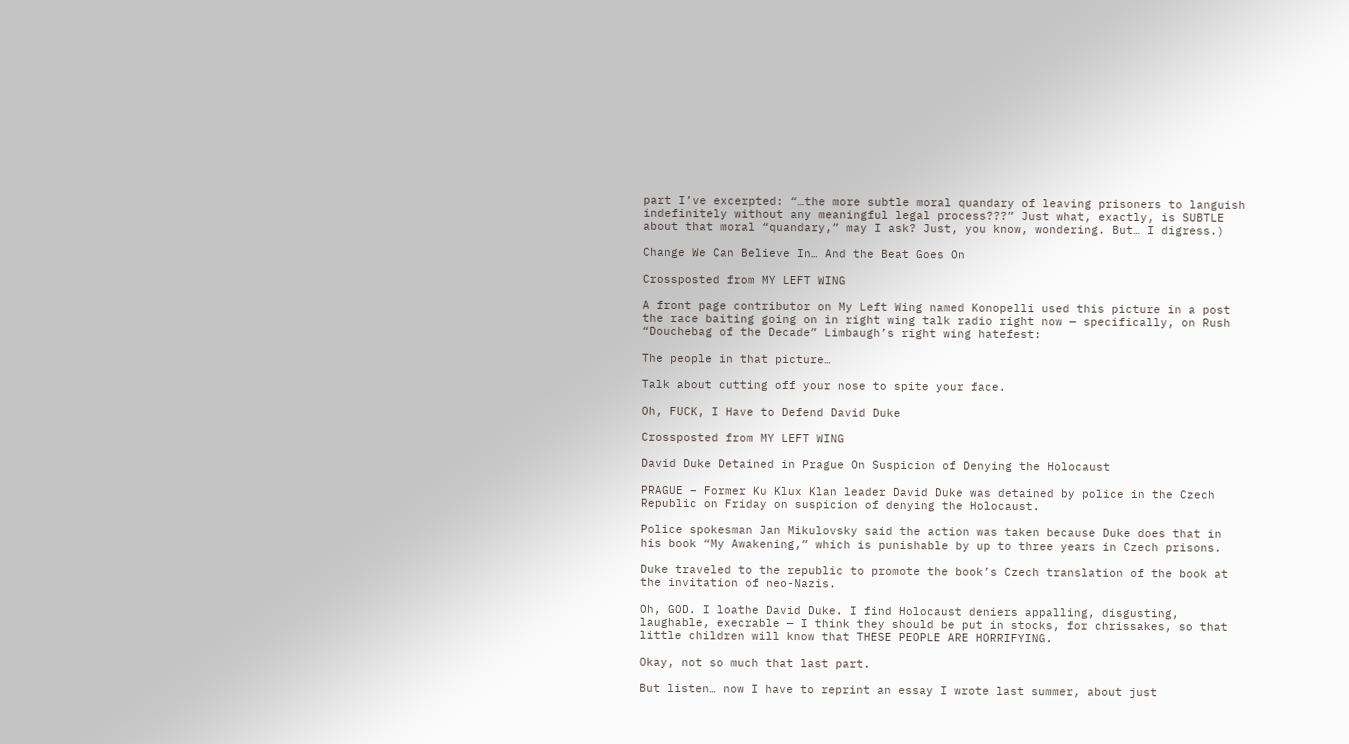part I’ve excerpted: “…the more subtle moral quandary of leaving prisoners to languish indefinitely without any meaningful legal process???” Just what, exactly, is SUBTLE about that moral “quandary,” may I ask? Just, you know, wondering. But… I digress.)

Change We Can Believe In… And the Beat Goes On

Crossposted from MY LEFT WING

A front page contributor on My Left Wing named Konopelli used this picture in a post the race baiting going on in right wing talk radio right now — specifically, on Rush “Douchebag of the Decade” Limbaugh’s right wing hatefest:

The people in that picture…

Talk about cutting off your nose to spite your face.

Oh, FUCK, I Have to Defend David Duke

Crossposted from MY LEFT WING

David Duke Detained in Prague On Suspicion of Denying the Holocaust

PRAGUE – Former Ku Klux Klan leader David Duke was detained by police in the Czech Republic on Friday on suspicion of denying the Holocaust.

Police spokesman Jan Mikulovsky said the action was taken because Duke does that in his book “My Awakening,” which is punishable by up to three years in Czech prisons.

Duke traveled to the republic to promote the book’s Czech translation of the book at the invitation of neo-Nazis.

Oh, GOD. I loathe David Duke. I find Holocaust deniers appalling, disgusting, laughable, execrable — I think they should be put in stocks, for chrissakes, so that little children will know that THESE PEOPLE ARE HORRIFYING.

Okay, not so much that last part.

But listen… now I have to reprint an essay I wrote last summer, about just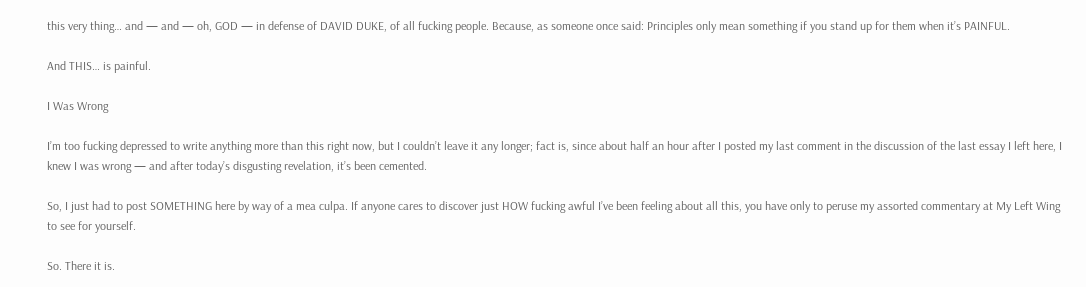this very thing… and — and — oh, GOD — in defense of DAVID DUKE, of all fucking people. Because, as someone once said: Principles only mean something if you stand up for them when it’s PAINFUL.

And THIS… is painful.

I Was Wrong

I’m too fucking depressed to write anything more than this right now, but I couldn’t leave it any longer; fact is, since about half an hour after I posted my last comment in the discussion of the last essay I left here, I knew I was wrong — and after today’s disgusting revelation, it’s been cemented.

So, I just had to post SOMETHING here by way of a mea culpa. If anyone cares to discover just HOW fucking awful I’ve been feeling about all this, you have only to peruse my assorted commentary at My Left Wing to see for yourself.

So. There it is.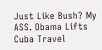Just Like Bush? My ASS. Obama Lifts Cuba Travel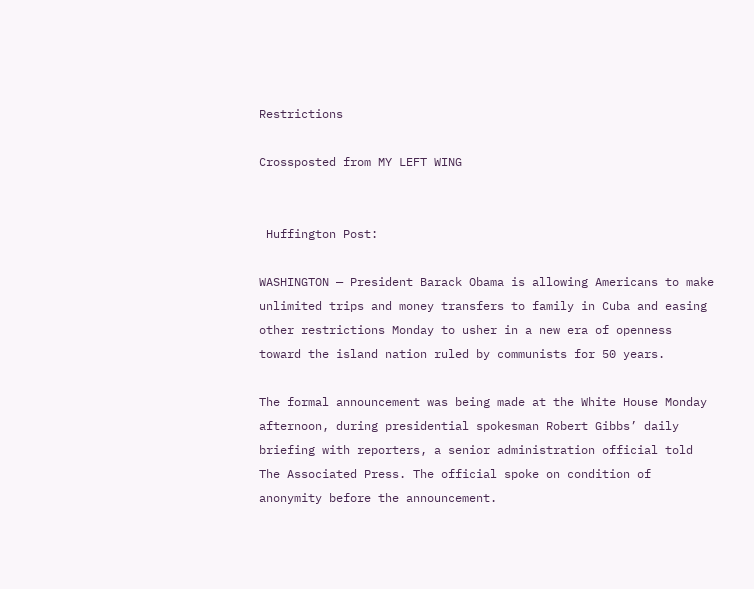Restrictions

Crossposted from MY LEFT WING


 Huffington Post:

WASHINGTON — President Barack Obama is allowing Americans to make unlimited trips and money transfers to family in Cuba and easing other restrictions Monday to usher in a new era of openness toward the island nation ruled by communists for 50 years.

The formal announcement was being made at the White House Monday afternoon, during presidential spokesman Robert Gibbs’ daily briefing with reporters, a senior administration official told The Associated Press. The official spoke on condition of anonymity before the announcement.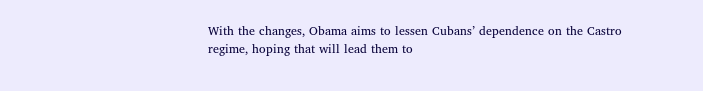With the changes, Obama aims to lessen Cubans’ dependence on the Castro regime, hoping that will lead them to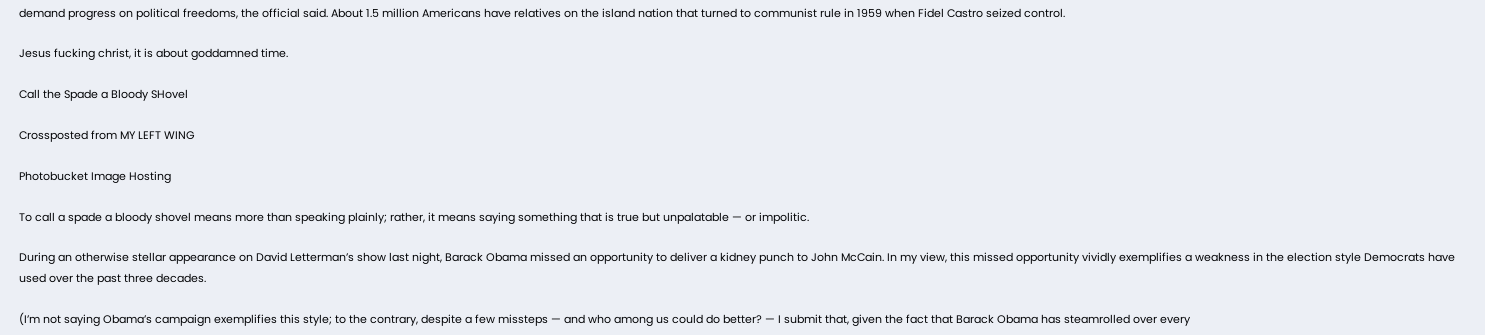demand progress on political freedoms, the official said. About 1.5 million Americans have relatives on the island nation that turned to communist rule in 1959 when Fidel Castro seized control.

Jesus fucking christ, it is about goddamned time.

Call the Spade a Bloody SHovel

Crossposted from MY LEFT WING

Photobucket Image Hosting

To call a spade a bloody shovel means more than speaking plainly; rather, it means saying something that is true but unpalatable — or impolitic.

During an otherwise stellar appearance on David Letterman’s show last night, Barack Obama missed an opportunity to deliver a kidney punch to John McCain. In my view, this missed opportunity vividly exemplifies a weakness in the election style Democrats have used over the past three decades.

(I’m not saying Obama’s campaign exemplifies this style; to the contrary, despite a few missteps — and who among us could do better? — I submit that, given the fact that Barack Obama has steamrolled over every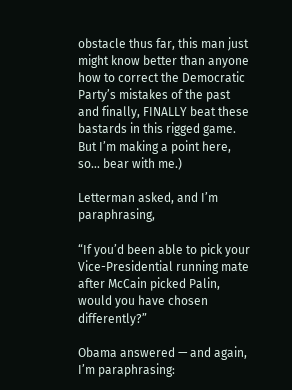obstacle thus far, this man just might know better than anyone how to correct the Democratic Party’s mistakes of the past and finally, FINALLY beat these bastards in this rigged game. But I’m making a point here, so… bear with me.)

Letterman asked, and I’m paraphrasing,

“If you’d been able to pick your Vice-Presidential running mate after McCain picked Palin, would you have chosen differently?”

Obama answered — and again, I’m paraphrasing: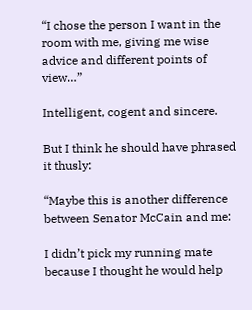“I chose the person I want in the room with me, giving me wise advice and different points of view…”

Intelligent, cogent and sincere.

But I think he should have phrased it thusly:

“Maybe this is another difference between Senator McCain and me:

I didn’t pick my running mate because I thought he would help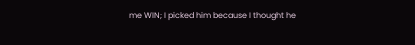me WIN; I picked him because I thought he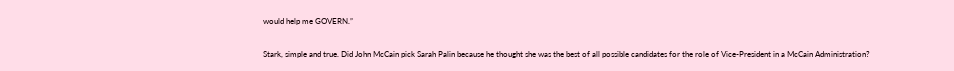would help me GOVERN.”

Stark, simple and true. Did John McCain pick Sarah Palin because he thought she was the best of all possible candidates for the role of Vice-President in a McCain Administration?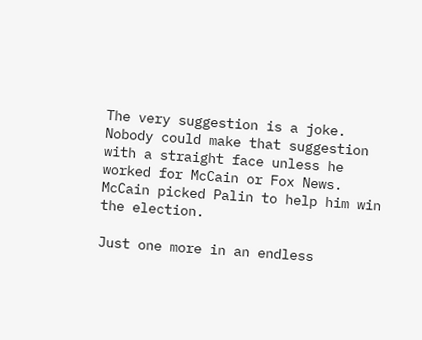The very suggestion is a joke. Nobody could make that suggestion with a straight face unless he worked for McCain or Fox News. McCain picked Palin to help him win the election.

Just one more in an endless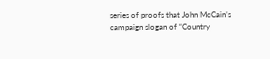series of proofs that John McCain’s campaign slogan of “Country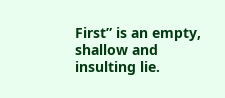First” is an empty, shallow and insulting lie.